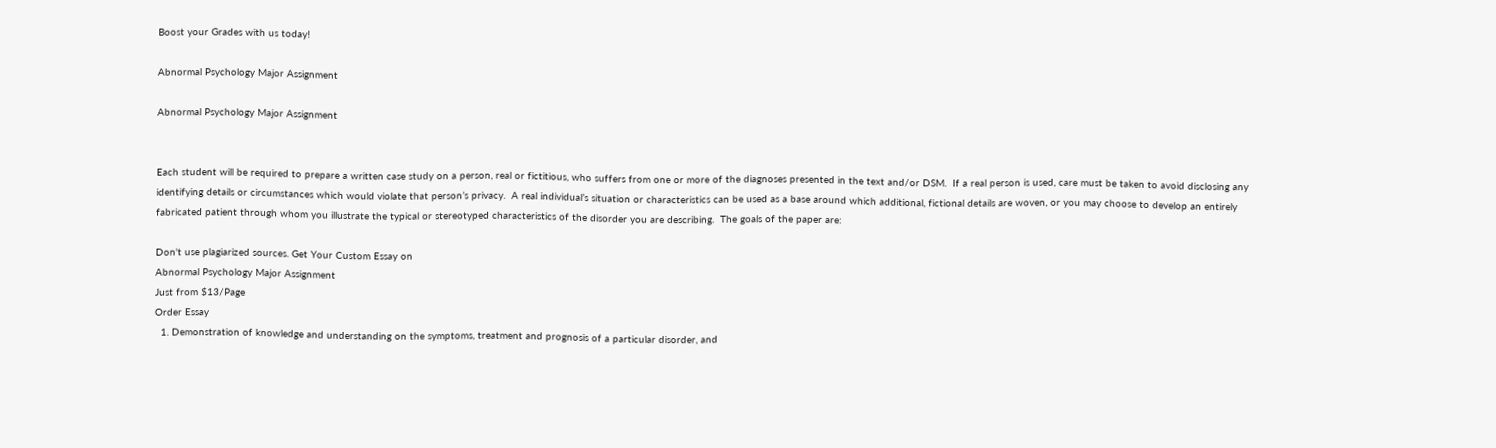Boost your Grades with us today!

Abnormal Psychology Major Assignment

Abnormal Psychology Major Assignment


Each student will be required to prepare a written case study on a person, real or fictitious, who suffers from one or more of the diagnoses presented in the text and/or DSM.  If a real person is used, care must be taken to avoid disclosing any identifying details or circumstances which would violate that person’s privacy.  A real individual’s situation or characteristics can be used as a base around which additional, fictional details are woven, or you may choose to develop an entirely fabricated patient through whom you illustrate the typical or stereotyped characteristics of the disorder you are describing.  The goals of the paper are:

Don't use plagiarized sources. Get Your Custom Essay on
Abnormal Psychology Major Assignment
Just from $13/Page
Order Essay
  1. Demonstration of knowledge and understanding on the symptoms, treatment and prognosis of a particular disorder, and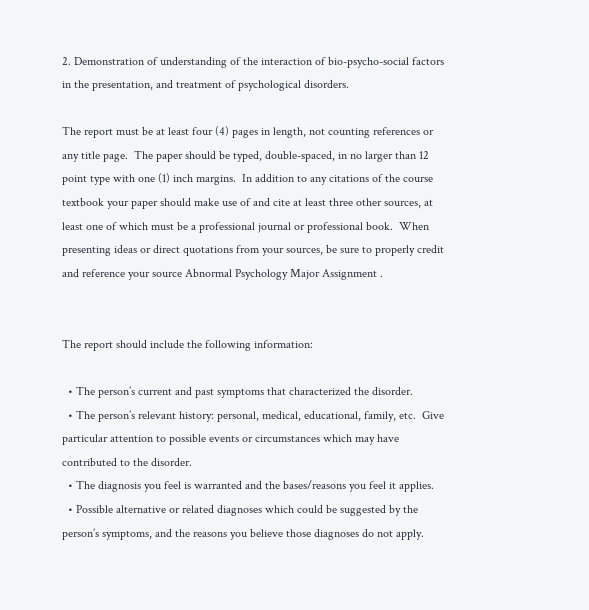2. Demonstration of understanding of the interaction of bio-psycho-social factors in the presentation, and treatment of psychological disorders.

The report must be at least four (4) pages in length, not counting references or any title page.  The paper should be typed, double-spaced, in no larger than 12 point type with one (1) inch margins.  In addition to any citations of the course textbook your paper should make use of and cite at least three other sources, at least one of which must be a professional journal or professional book.  When presenting ideas or direct quotations from your sources, be sure to properly credit and reference your source Abnormal Psychology Major Assignment .


The report should include the following information:

  • The person’s current and past symptoms that characterized the disorder.
  • The person’s relevant history: personal, medical, educational, family, etc.  Give particular attention to possible events or circumstances which may have contributed to the disorder.
  • The diagnosis you feel is warranted and the bases/reasons you feel it applies.
  • Possible alternative or related diagnoses which could be suggested by the person’s symptoms, and the reasons you believe those diagnoses do not apply.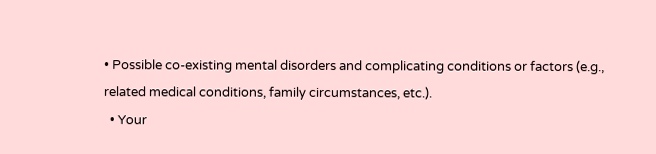• Possible co-existing mental disorders and complicating conditions or factors (e.g., related medical conditions, family circumstances, etc.).
  • Your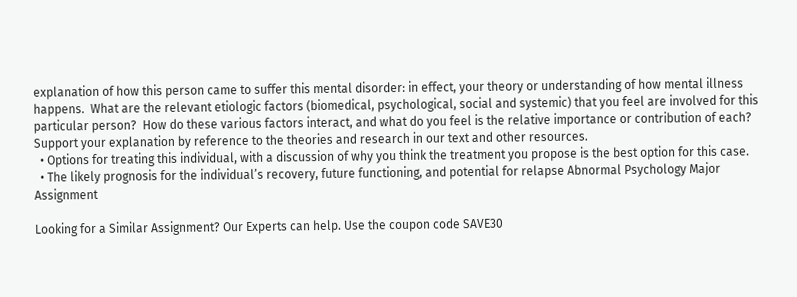explanation of how this person came to suffer this mental disorder: in effect, your theory or understanding of how mental illness happens.  What are the relevant etiologic factors (biomedical, psychological, social and systemic) that you feel are involved for this particular person?  How do these various factors interact, and what do you feel is the relative importance or contribution of each?  Support your explanation by reference to the theories and research in our text and other resources.
  • Options for treating this individual, with a discussion of why you think the treatment you propose is the best option for this case.
  • The likely prognosis for the individual’s recovery, future functioning, and potential for relapse Abnormal Psychology Major Assignment

Looking for a Similar Assignment? Our Experts can help. Use the coupon code SAVE30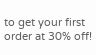to get your first order at 30% off!